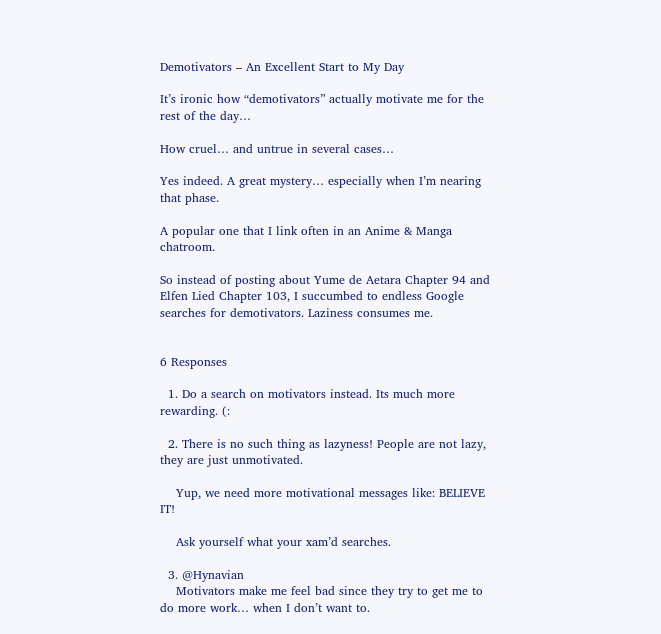Demotivators – An Excellent Start to My Day

It’s ironic how “demotivators” actually motivate me for the rest of the day…

How cruel… and untrue in several cases…

Yes indeed. A great mystery… especially when I’m nearing that phase.

A popular one that I link often in an Anime & Manga chatroom.

So instead of posting about Yume de Aetara Chapter 94 and Elfen Lied Chapter 103, I succumbed to endless Google searches for demotivators. Laziness consumes me.


6 Responses

  1. Do a search on motivators instead. Its much more rewarding. (:

  2. There is no such thing as lazyness! People are not lazy, they are just unmotivated.

    Yup, we need more motivational messages like: BELIEVE IT!

    Ask yourself what your xam’d searches.

  3. @Hynavian
    Motivators make me feel bad since they try to get me to do more work… when I don’t want to.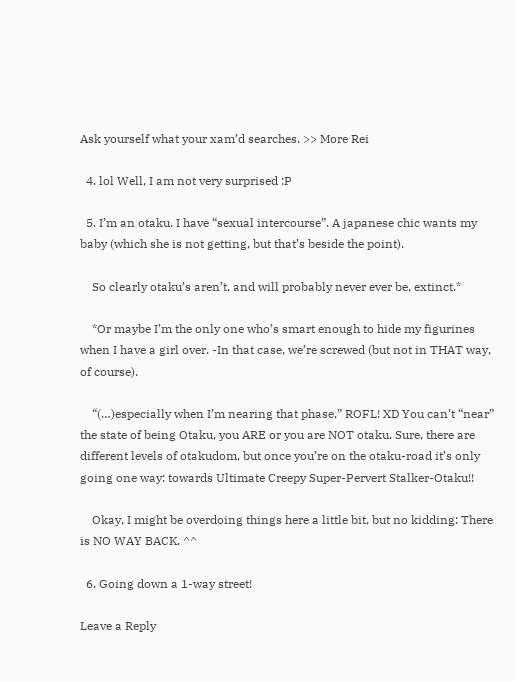Ask yourself what your xam’d searches. >> More Rei

  4. lol Well, I am not very surprised :P

  5. I’m an otaku. I have “sexual intercourse”. A japanese chic wants my baby (which she is not getting, but that’s beside the point).

    So clearly otaku’s aren’t, and will probably never ever be, extinct.*

    *Or maybe I’m the only one who’s smart enough to hide my figurines when I have a girl over. -In that case, we’re screwed (but not in THAT way, of course).

    “(…)especially when I’m nearing that phase,” ROFL! XD You can’t “near” the state of being Otaku, you ARE or you are NOT otaku. Sure, there are different levels of otakudom, but once you’re on the otaku-road it’s only going one way: towards Ultimate Creepy Super-Pervert Stalker-Otaku!!

    Okay, I might be overdoing things here a little bit, but no kidding: There is NO WAY BACK. ^^

  6. Going down a 1-way street!

Leave a Reply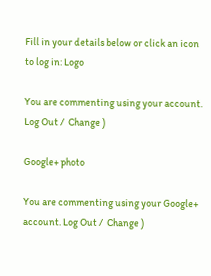Fill in your details below or click an icon to log in: Logo

You are commenting using your account. Log Out /  Change )

Google+ photo

You are commenting using your Google+ account. Log Out /  Change )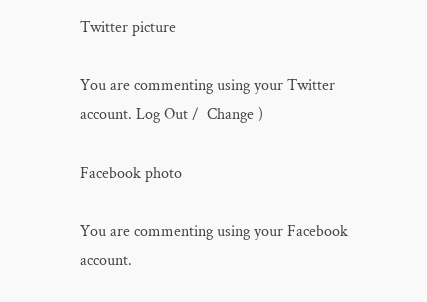Twitter picture

You are commenting using your Twitter account. Log Out /  Change )

Facebook photo

You are commenting using your Facebook account.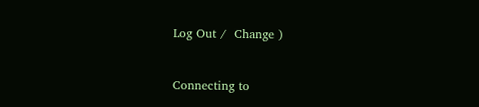Log Out /  Change )


Connecting to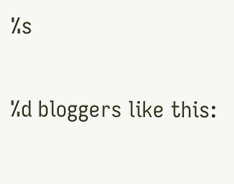%s

%d bloggers like this: